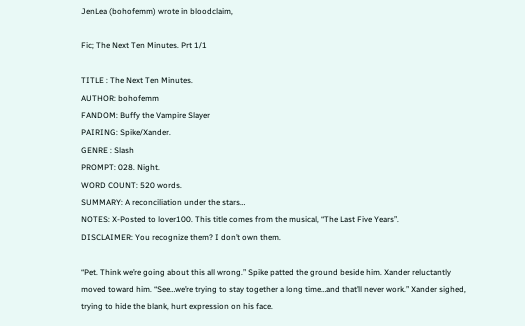JenLea (bohofemm) wrote in bloodclaim,

Fic; The Next Ten Minutes. Prt 1/1

TITLE : The Next Ten Minutes.
AUTHOR: bohofemm
FANDOM: Buffy the Vampire Slayer
PAIRING: Spike/Xander.
GENRE : Slash
PROMPT: 028. Night.
WORD COUNT: 520 words.
SUMMARY: A reconciliation under the stars…
NOTES: X-Posted to lover100. This title comes from the musical, “The Last Five Years”.
DISCLAIMER: You recognize them? I don’t own them.

“Pet. Think we’re going about this all wrong.” Spike patted the ground beside him. Xander reluctantly moved toward him. “See…we’re trying to stay together a long time…and that’ll never work.” Xander sighed, trying to hide the blank, hurt expression on his face.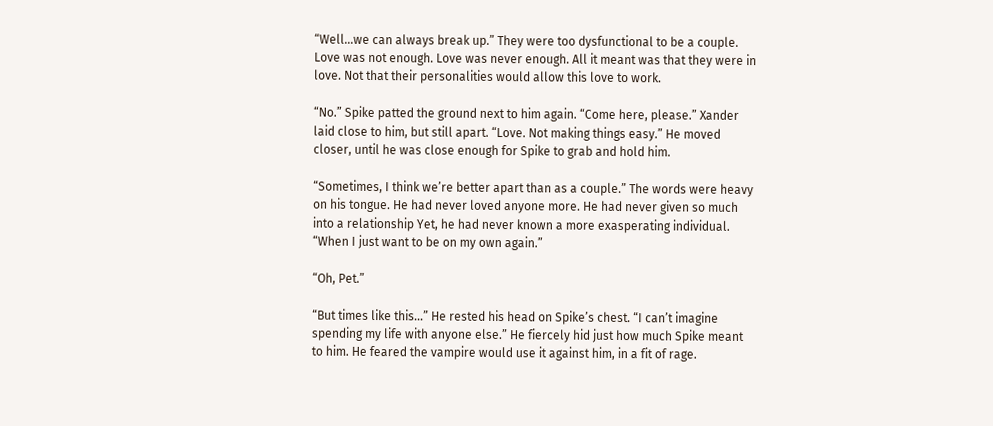“Well…we can always break up.” They were too dysfunctional to be a couple. Love was not enough. Love was never enough. All it meant was that they were in love. Not that their personalities would allow this love to work.

“No.” Spike patted the ground next to him again. “Come here, please.” Xander laid close to him, but still apart. “Love. Not making things easy.” He moved closer, until he was close enough for Spike to grab and hold him.

“Sometimes, I think we’re better apart than as a couple.” The words were heavy on his tongue. He had never loved anyone more. He had never given so much into a relationship Yet, he had never known a more exasperating individual. “When I just want to be on my own again.”

“Oh, Pet.”

“But times like this…” He rested his head on Spike’s chest. “I can’t imagine spending my life with anyone else.” He fiercely hid just how much Spike meant to him. He feared the vampire would use it against him, in a fit of rage.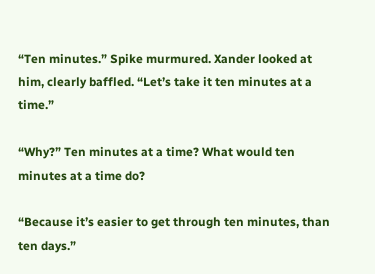“Ten minutes.” Spike murmured. Xander looked at him, clearly baffled. “Let’s take it ten minutes at a time.”

“Why?” Ten minutes at a time? What would ten minutes at a time do?

“Because it’s easier to get through ten minutes, than ten days.”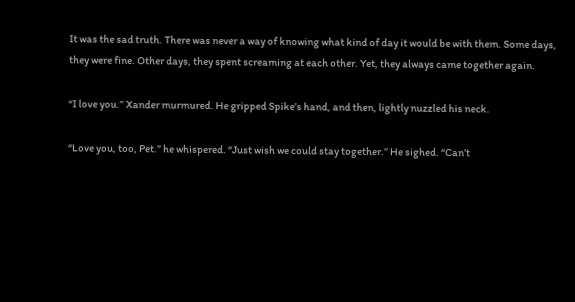It was the sad truth. There was never a way of knowing what kind of day it would be with them. Some days, they were fine. Other days, they spent screaming at each other. Yet, they always came together again.

“I love you.” Xander murmured. He gripped Spike’s hand, and then, lightly nuzzled his neck.

“Love you, too, Pet.” he whispered. “Just wish we could stay together.” He sighed. “Can’t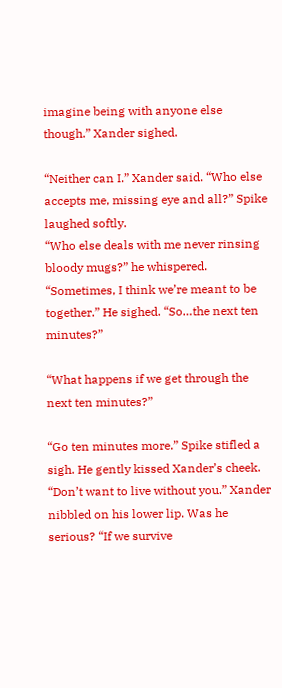imagine being with anyone else though.” Xander sighed.

“Neither can I.” Xander said. “Who else accepts me, missing eye and all?” Spike laughed softly.
“Who else deals with me never rinsing bloody mugs?” he whispered. “Sometimes, I think we’re meant to be together.” He sighed. “So…the next ten minutes?”

“What happens if we get through the next ten minutes?”

“Go ten minutes more.” Spike stifled a sigh. He gently kissed Xander’s cheek. “Don’t want to live without you.” Xander nibbled on his lower lip. Was he serious? “If we survive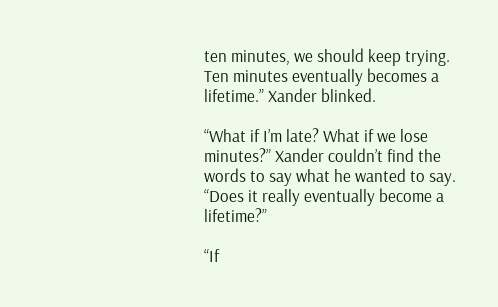ten minutes, we should keep trying. Ten minutes eventually becomes a lifetime.” Xander blinked.

“What if I’m late? What if we lose minutes?” Xander couldn’t find the words to say what he wanted to say. “Does it really eventually become a lifetime?”

“If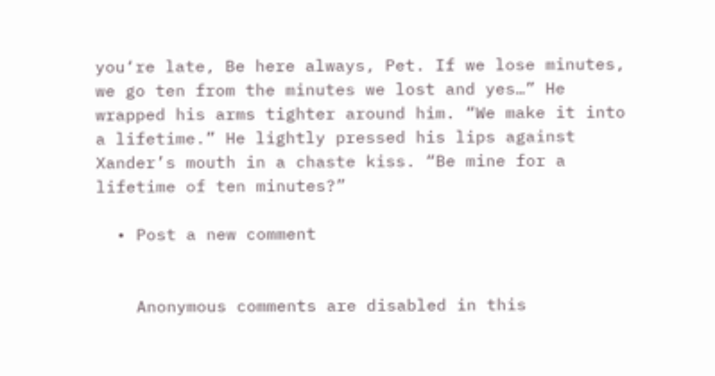you‘re late, Be here always, Pet. If we lose minutes, we go ten from the minutes we lost and yes…” He wrapped his arms tighter around him. “We make it into a lifetime.” He lightly pressed his lips against Xander’s mouth in a chaste kiss. “Be mine for a lifetime of ten minutes?”

  • Post a new comment


    Anonymous comments are disabled in this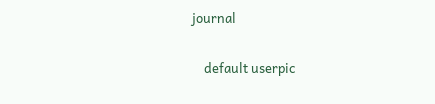journal

    default userpic